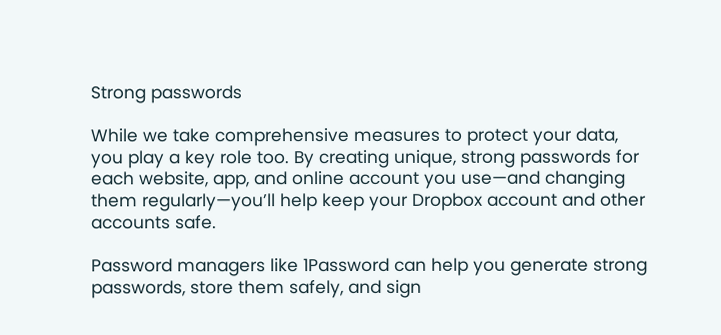Strong passwords

While we take comprehensive measures to protect your data, you play a key role too. By creating unique, strong passwords for each website, app, and online account you use—and changing them regularly—you’ll help keep your Dropbox account and other accounts safe.

Password managers like 1Password can help you generate strong passwords, store them safely, and sign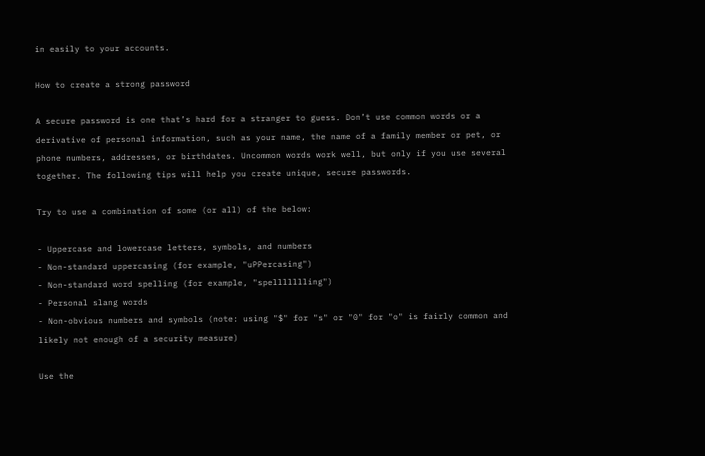in easily to your accounts.

How to create a strong password

A secure password is one that’s hard for a stranger to guess. Don’t use common words or a derivative of personal information, such as your name, the name of a family member or pet, or phone numbers, addresses, or birthdates. Uncommon words work well, but only if you use several together. The following tips will help you create unique, secure passwords.

Try to use a combination of some (or all) of the below:

- Uppercase and lowercase letters, symbols, and numbers
- Non-standard uppercasing (for example, "uPPercasing")
- Non-standard word spelling (for example, "spellllllling")
- Personal slang words
- Non-obvious numbers and symbols (note: using "$" for "s" or "0" for "o" is fairly common and likely not enough of a security measure)

Use the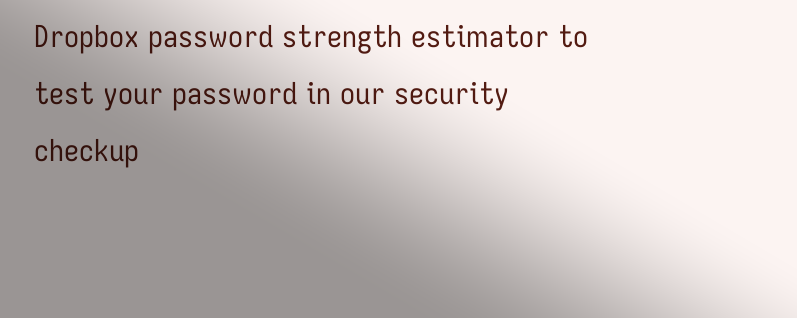Dropbox password strength estimator to test your password in our security checkup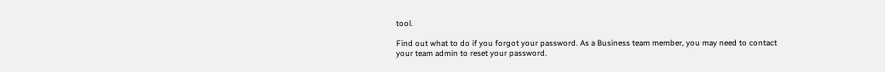tool.

Find out what to do if you forgot your password. As a Business team member, you may need to contact your team admin to reset your password.